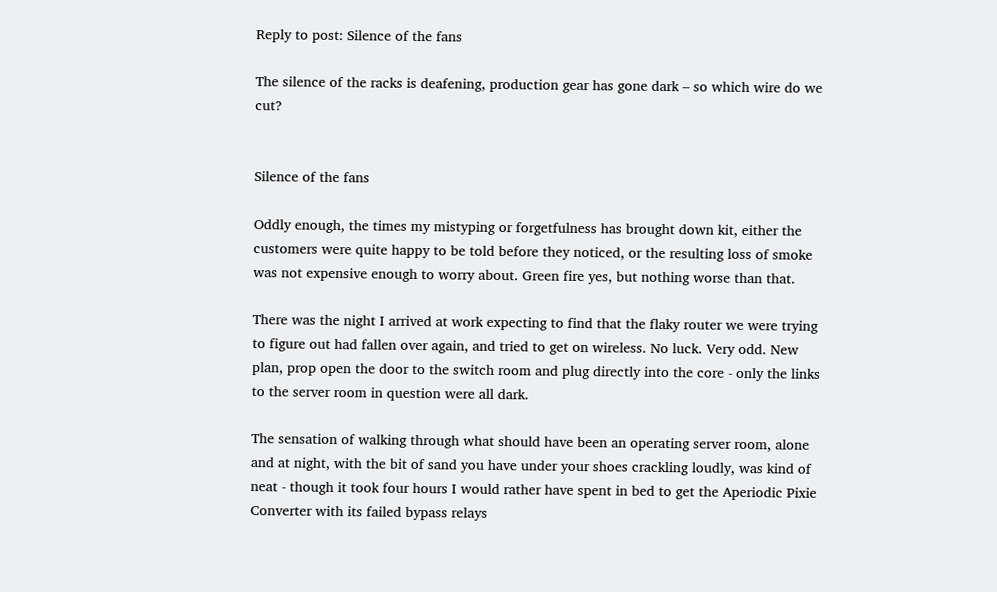Reply to post: Silence of the fans

The silence of the racks is deafening, production gear has gone dark – so which wire do we cut?


Silence of the fans

Oddly enough, the times my mistyping or forgetfulness has brought down kit, either the customers were quite happy to be told before they noticed, or the resulting loss of smoke was not expensive enough to worry about. Green fire yes, but nothing worse than that.

There was the night I arrived at work expecting to find that the flaky router we were trying to figure out had fallen over again, and tried to get on wireless. No luck. Very odd. New plan, prop open the door to the switch room and plug directly into the core - only the links to the server room in question were all dark.

The sensation of walking through what should have been an operating server room, alone and at night, with the bit of sand you have under your shoes crackling loudly, was kind of neat - though it took four hours I would rather have spent in bed to get the Aperiodic Pixie Converter with its failed bypass relays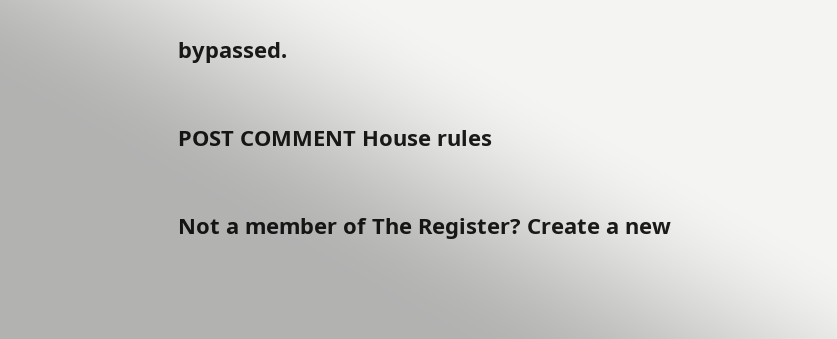bypassed.

POST COMMENT House rules

Not a member of The Register? Create a new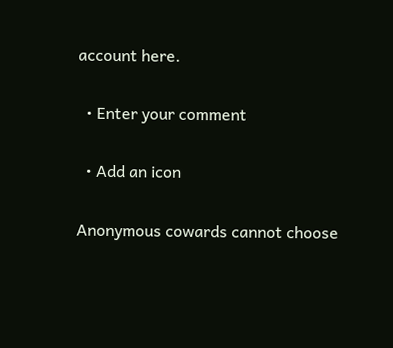account here.

  • Enter your comment

  • Add an icon

Anonymous cowards cannot choose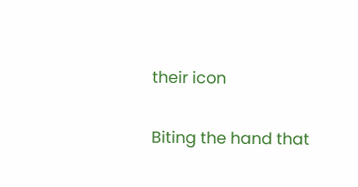their icon


Biting the hand that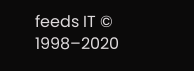feeds IT © 1998–2020